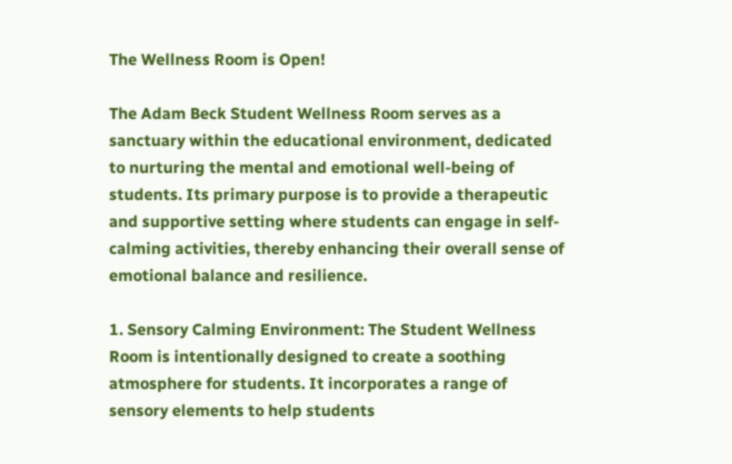The Wellness Room is Open!

The Adam Beck Student Wellness Room serves as a sanctuary within the educational environment, dedicated to nurturing the mental and emotional well-being of students. Its primary purpose is to provide a therapeutic and supportive setting where students can engage in self-calming activities, thereby enhancing their overall sense of emotional balance and resilience.

1. Sensory Calming Environment: The Student Wellness Room is intentionally designed to create a soothing atmosphere for students. It incorporates a range of sensory elements to help students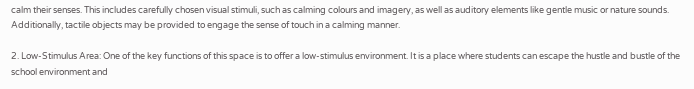calm their senses. This includes carefully chosen visual stimuli, such as calming colours and imagery, as well as auditory elements like gentle music or nature sounds. Additionally, tactile objects may be provided to engage the sense of touch in a calming manner.

2. Low-Stimulus Area: One of the key functions of this space is to offer a low-stimulus environment. It is a place where students can escape the hustle and bustle of the school environment and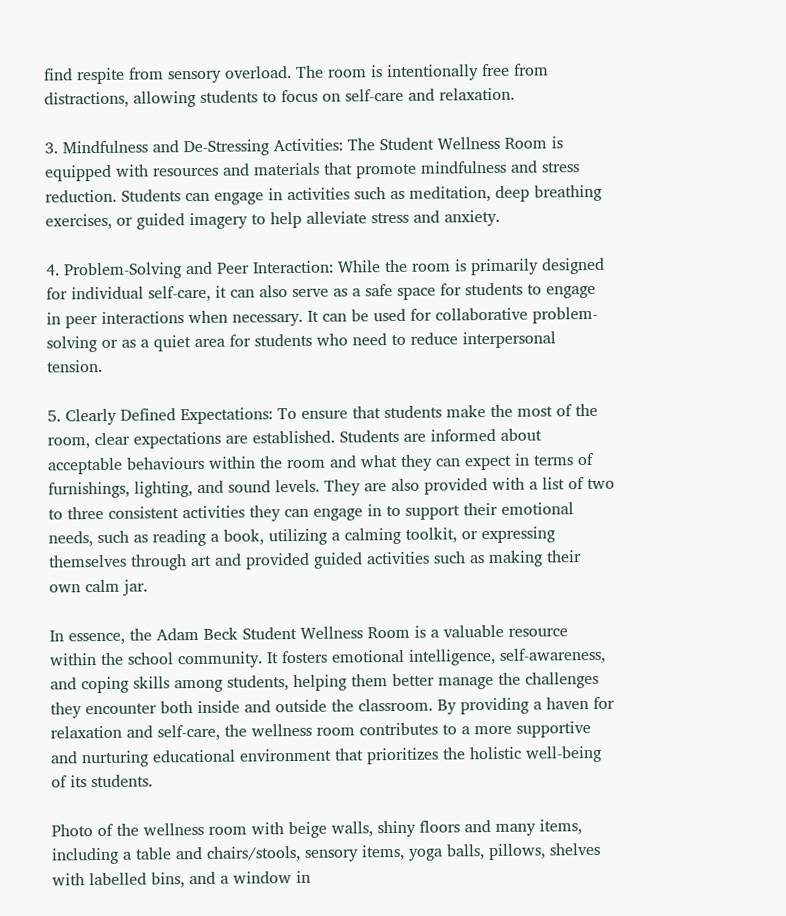find respite from sensory overload. The room is intentionally free from distractions, allowing students to focus on self-care and relaxation.

3. Mindfulness and De-Stressing Activities: The Student Wellness Room is equipped with resources and materials that promote mindfulness and stress reduction. Students can engage in activities such as meditation, deep breathing exercises, or guided imagery to help alleviate stress and anxiety.

4. Problem-Solving and Peer Interaction: While the room is primarily designed for individual self-care, it can also serve as a safe space for students to engage in peer interactions when necessary. It can be used for collaborative problem-solving or as a quiet area for students who need to reduce interpersonal tension.

5. Clearly Defined Expectations: To ensure that students make the most of the room, clear expectations are established. Students are informed about acceptable behaviours within the room and what they can expect in terms of furnishings, lighting, and sound levels. They are also provided with a list of two to three consistent activities they can engage in to support their emotional needs, such as reading a book, utilizing a calming toolkit, or expressing themselves through art and provided guided activities such as making their own calm jar.

In essence, the Adam Beck Student Wellness Room is a valuable resource within the school community. It fosters emotional intelligence, self-awareness, and coping skills among students, helping them better manage the challenges they encounter both inside and outside the classroom. By providing a haven for relaxation and self-care, the wellness room contributes to a more supportive and nurturing educational environment that prioritizes the holistic well-being of its students.

Photo of the wellness room with beige walls, shiny floors and many items, including a table and chairs/stools, sensory items, yoga balls, pillows, shelves with labelled bins, and a window in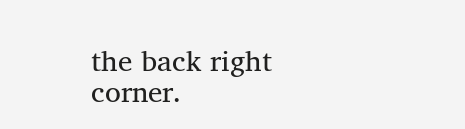the back right corner.